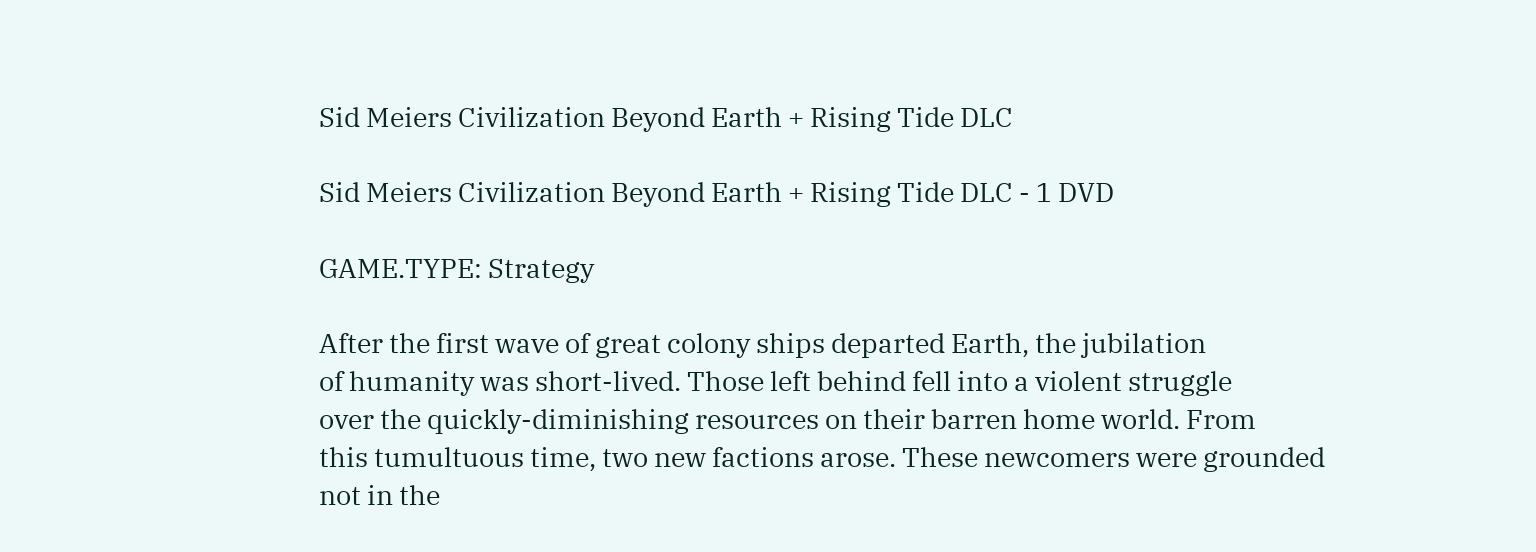Sid Meiers Civilization Beyond Earth + Rising Tide DLC

Sid Meiers Civilization Beyond Earth + Rising Tide DLC - 1 DVD

GAME.TYPE: Strategy

After the first wave of great colony ships departed Earth, the jubilation
of humanity was short-lived. Those left behind fell into a violent struggle
over the quickly-diminishing resources on their barren home world. From
this tumultuous time, two new factions arose. These newcomers were grounded
not in the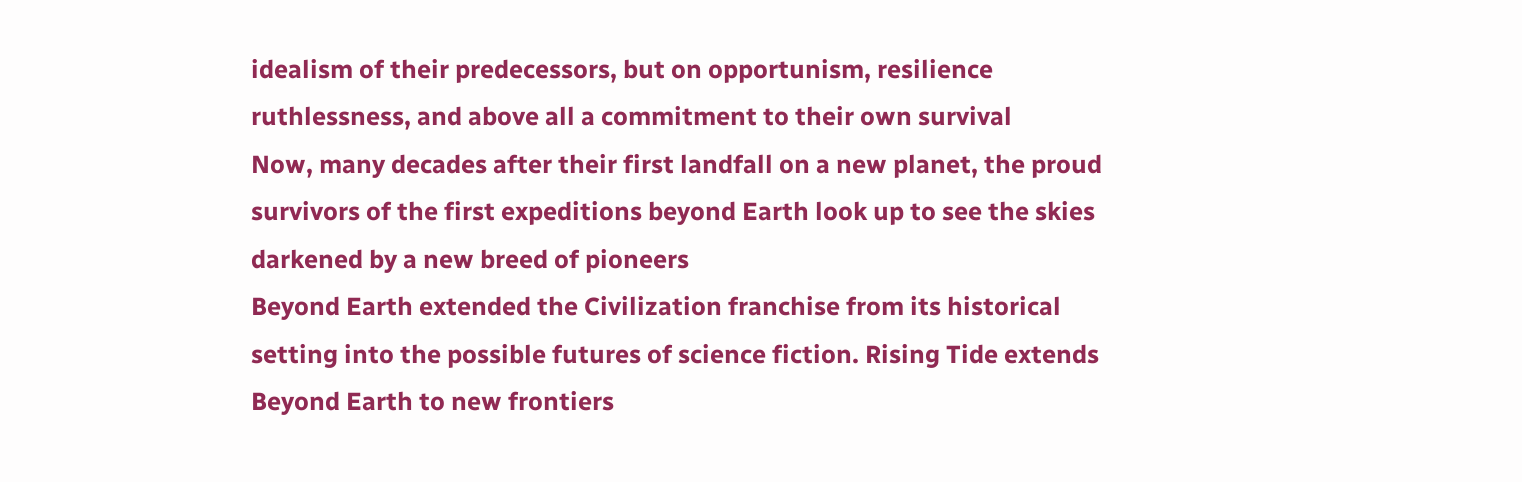idealism of their predecessors, but on opportunism, resilience
ruthlessness, and above all a commitment to their own survival
Now, many decades after their first landfall on a new planet, the proud
survivors of the first expeditions beyond Earth look up to see the skies
darkened by a new breed of pioneers
Beyond Earth extended the Civilization franchise from its historical
setting into the possible futures of science fiction. Rising Tide extends
Beyond Earth to new frontiers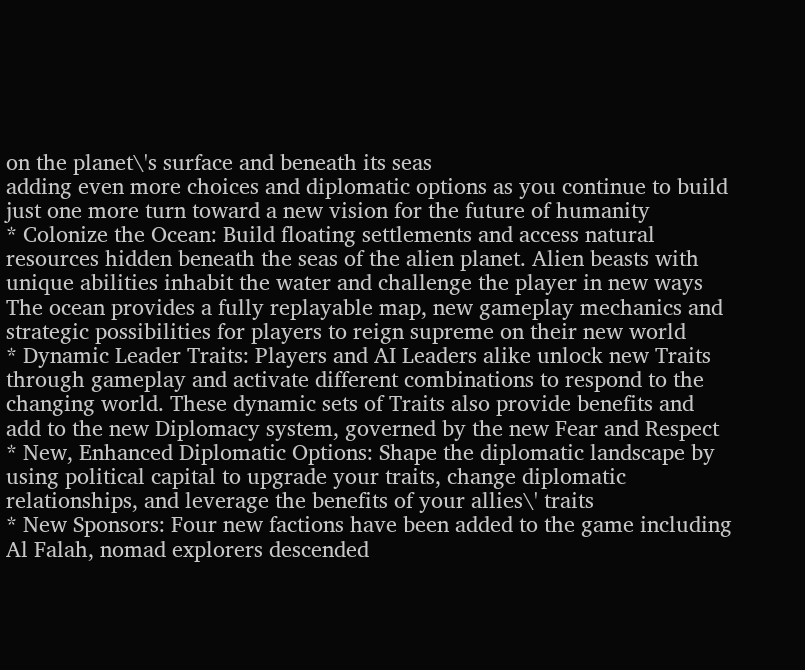on the planet\'s surface and beneath its seas
adding even more choices and diplomatic options as you continue to build
just one more turn toward a new vision for the future of humanity
* Colonize the Ocean: Build floating settlements and access natural
resources hidden beneath the seas of the alien planet. Alien beasts with
unique abilities inhabit the water and challenge the player in new ways
The ocean provides a fully replayable map, new gameplay mechanics and
strategic possibilities for players to reign supreme on their new world
* Dynamic Leader Traits: Players and AI Leaders alike unlock new Traits
through gameplay and activate different combinations to respond to the
changing world. These dynamic sets of Traits also provide benefits and
add to the new Diplomacy system, governed by the new Fear and Respect
* New, Enhanced Diplomatic Options: Shape the diplomatic landscape by
using political capital to upgrade your traits, change diplomatic
relationships, and leverage the benefits of your allies\' traits
* New Sponsors: Four new factions have been added to the game including
Al Falah, nomad explorers descended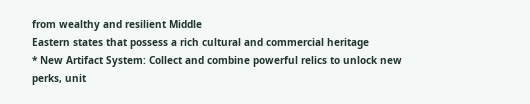from wealthy and resilient Middle
Eastern states that possess a rich cultural and commercial heritage
* New Artifact System: Collect and combine powerful relics to unlock new
perks, unit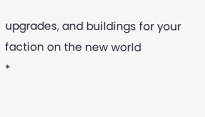upgrades, and buildings for your faction on the new world
*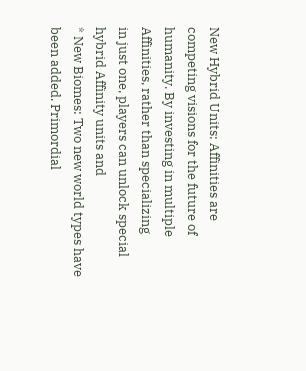New Hybrid Units: Affinities are competing visions for the future of
humanity. By investing in multiple Affinities, rather than specializing
in just one, players can unlock special hybrid Affinity units and
* New Biomes: Two new world types have been added. Primordial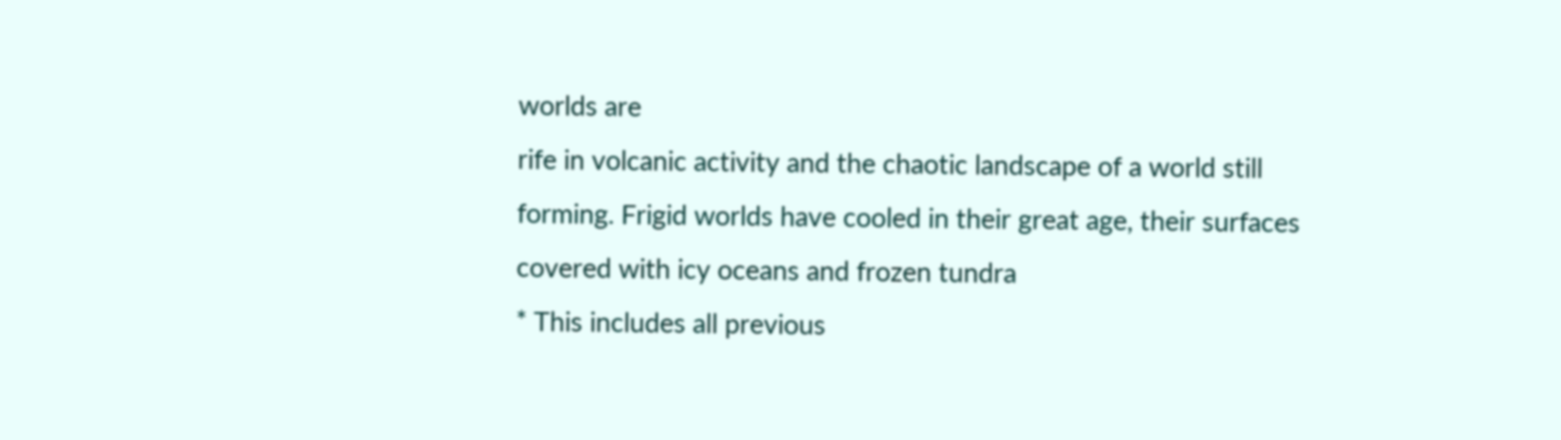worlds are
rife in volcanic activity and the chaotic landscape of a world still
forming. Frigid worlds have cooled in their great age, their surfaces
covered with icy oceans and frozen tundra
* This includes all previous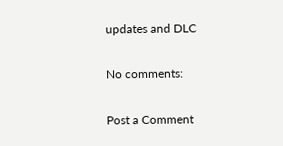updates and DLC

No comments:

Post a Comment